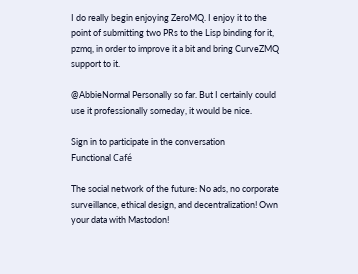I do really begin enjoying ZeroMQ. I enjoy it to the point of submitting two PRs to the Lisp binding for it, pzmq, in order to improve it a bit and bring CurveZMQ support to it.

@AbbieNormal Personally so far. But I certainly could use it professionally someday, it would be nice.

Sign in to participate in the conversation
Functional Café

The social network of the future: No ads, no corporate surveillance, ethical design, and decentralization! Own your data with Mastodon!